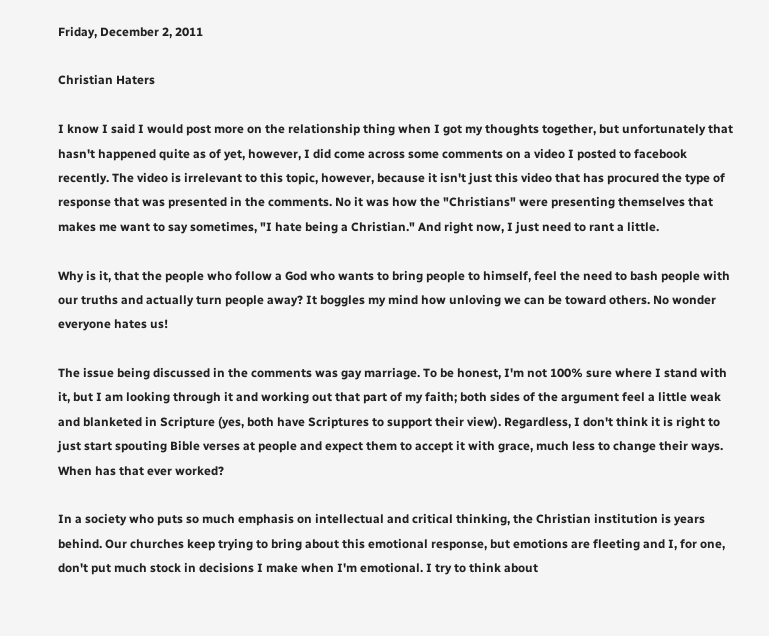Friday, December 2, 2011

Christian Haters

I know I said I would post more on the relationship thing when I got my thoughts together, but unfortunately that hasn't happened quite as of yet, however, I did come across some comments on a video I posted to facebook recently. The video is irrelevant to this topic, however, because it isn't just this video that has procured the type of response that was presented in the comments. No it was how the "Christians" were presenting themselves that makes me want to say sometimes, "I hate being a Christian." And right now, I just need to rant a little.

Why is it, that the people who follow a God who wants to bring people to himself, feel the need to bash people with our truths and actually turn people away? It boggles my mind how unloving we can be toward others. No wonder everyone hates us!

The issue being discussed in the comments was gay marriage. To be honest, I'm not 100% sure where I stand with it, but I am looking through it and working out that part of my faith; both sides of the argument feel a little weak and blanketed in Scripture (yes, both have Scriptures to support their view). Regardless, I don't think it is right to just start spouting Bible verses at people and expect them to accept it with grace, much less to change their ways. When has that ever worked?

In a society who puts so much emphasis on intellectual and critical thinking, the Christian institution is years behind. Our churches keep trying to bring about this emotional response, but emotions are fleeting and I, for one, don't put much stock in decisions I make when I'm emotional. I try to think about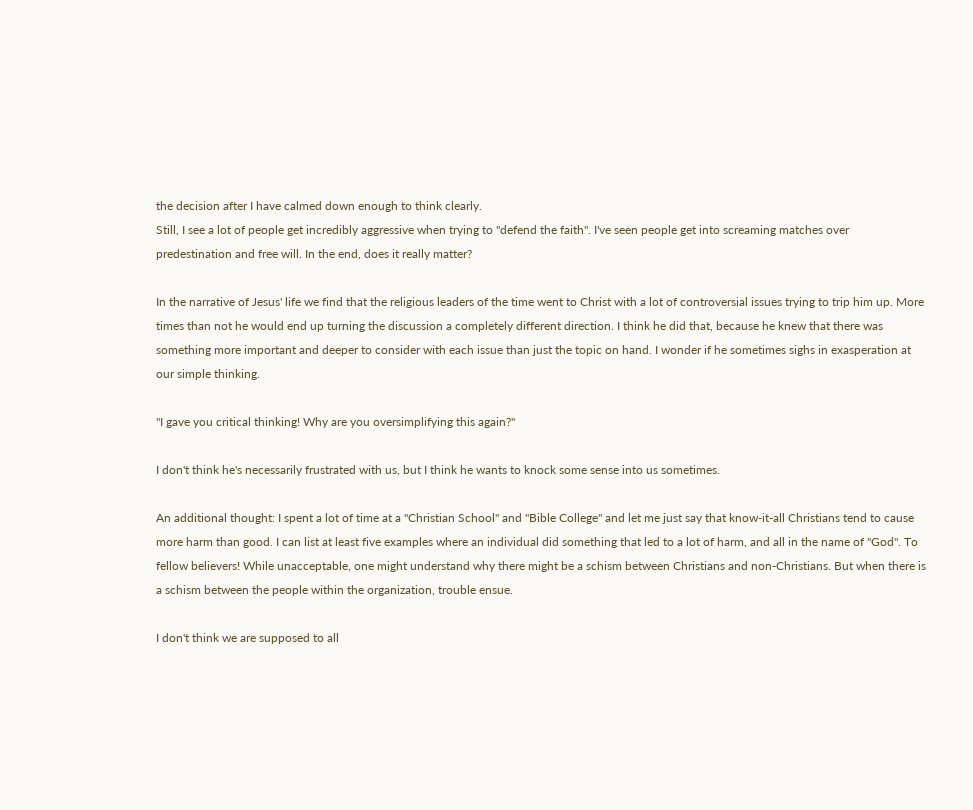the decision after I have calmed down enough to think clearly.
Still, I see a lot of people get incredibly aggressive when trying to "defend the faith". I've seen people get into screaming matches over predestination and free will. In the end, does it really matter?

In the narrative of Jesus' life we find that the religious leaders of the time went to Christ with a lot of controversial issues trying to trip him up. More times than not he would end up turning the discussion a completely different direction. I think he did that, because he knew that there was something more important and deeper to consider with each issue than just the topic on hand. I wonder if he sometimes sighs in exasperation at our simple thinking.

"I gave you critical thinking! Why are you oversimplifying this again?"

I don't think he's necessarily frustrated with us, but I think he wants to knock some sense into us sometimes.

An additional thought: I spent a lot of time at a "Christian School" and "Bible College" and let me just say that know-it-all Christians tend to cause more harm than good. I can list at least five examples where an individual did something that led to a lot of harm, and all in the name of "God". To fellow believers! While unacceptable, one might understand why there might be a schism between Christians and non-Christians. But when there is a schism between the people within the organization, trouble ensue.

I don't think we are supposed to all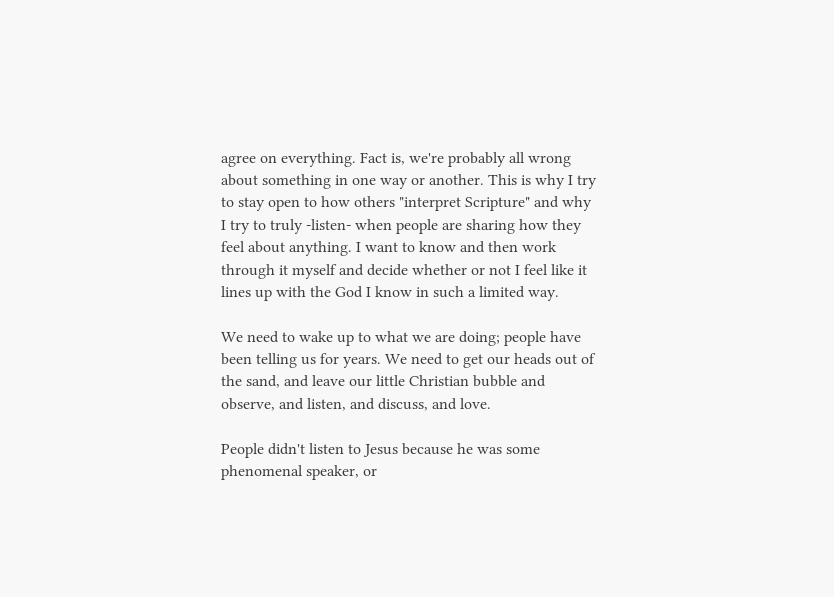agree on everything. Fact is, we're probably all wrong about something in one way or another. This is why I try to stay open to how others "interpret Scripture" and why I try to truly -listen- when people are sharing how they feel about anything. I want to know and then work through it myself and decide whether or not I feel like it lines up with the God I know in such a limited way.

We need to wake up to what we are doing; people have been telling us for years. We need to get our heads out of the sand, and leave our little Christian bubble and observe, and listen, and discuss, and love.

People didn't listen to Jesus because he was some phenomenal speaker, or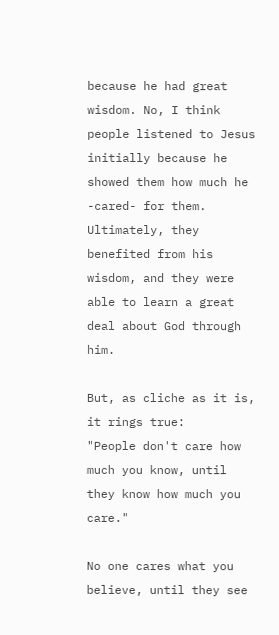because he had great wisdom. No, I think people listened to Jesus initially because he showed them how much he -cared- for them. Ultimately, they benefited from his wisdom, and they were able to learn a great deal about God through him.

But, as cliche as it is, it rings true:
"People don't care how much you know, until they know how much you care."

No one cares what you believe, until they see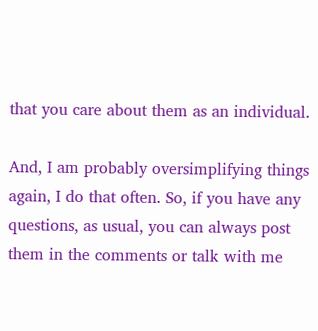that you care about them as an individual.

And, I am probably oversimplifying things again, I do that often. So, if you have any questions, as usual, you can always post them in the comments or talk with me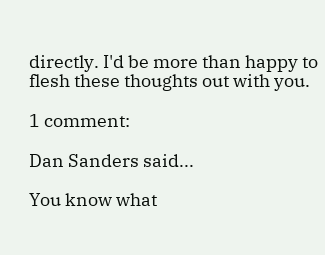directly. I'd be more than happy to flesh these thoughts out with you.

1 comment:

Dan Sanders said...

You know what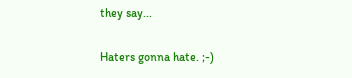they say...

Haters gonna hate. ;-)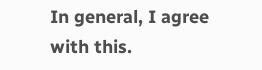In general, I agree with this.